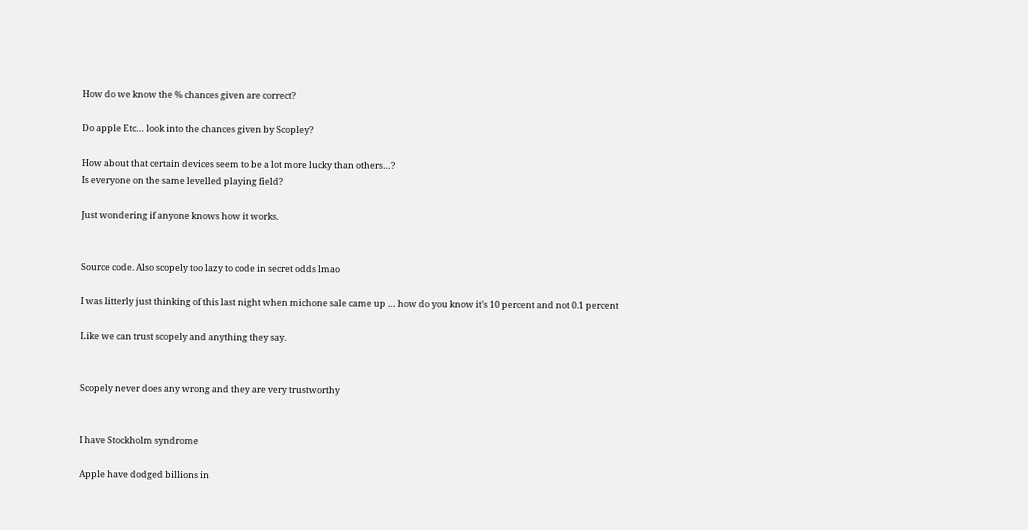How do we know the % chances given are correct?

Do apple Etc… look into the chances given by Scopley?

How about that certain devices seem to be a lot more lucky than others…?
Is everyone on the same levelled playing field?

Just wondering if anyone knows how it works.


Source code. Also scopely too lazy to code in secret odds lmao

I was litterly just thinking of this last night when michone sale came up … how do you know it’s 10 percent and not 0.1 percent

Like we can trust scopely and anything they say.


Scopely never does any wrong and they are very trustworthy


I have Stockholm syndrome

Apple have dodged billions in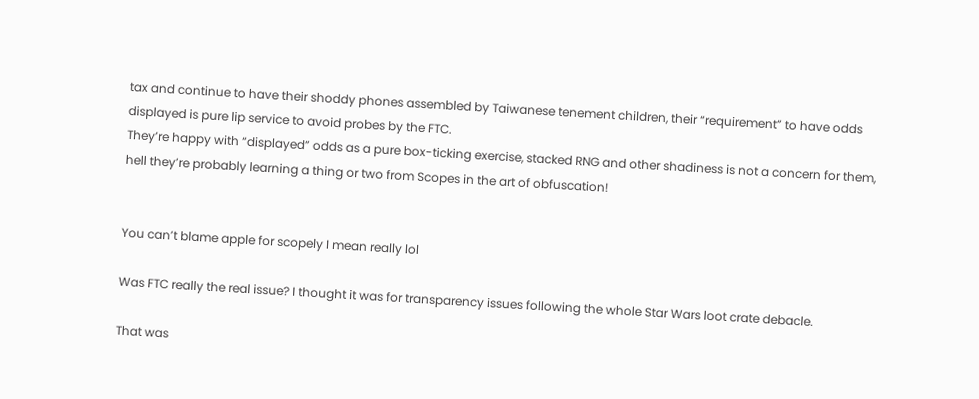tax and continue to have their shoddy phones assembled by Taiwanese tenement children, their “requirement” to have odds displayed is pure lip service to avoid probes by the FTC.
They’re happy with “displayed” odds as a pure box-ticking exercise, stacked RNG and other shadiness is not a concern for them, hell they’re probably learning a thing or two from Scopes in the art of obfuscation!


You can’t blame apple for scopely I mean really lol

Was FTC really the real issue? I thought it was for transparency issues following the whole Star Wars loot crate debacle.

That was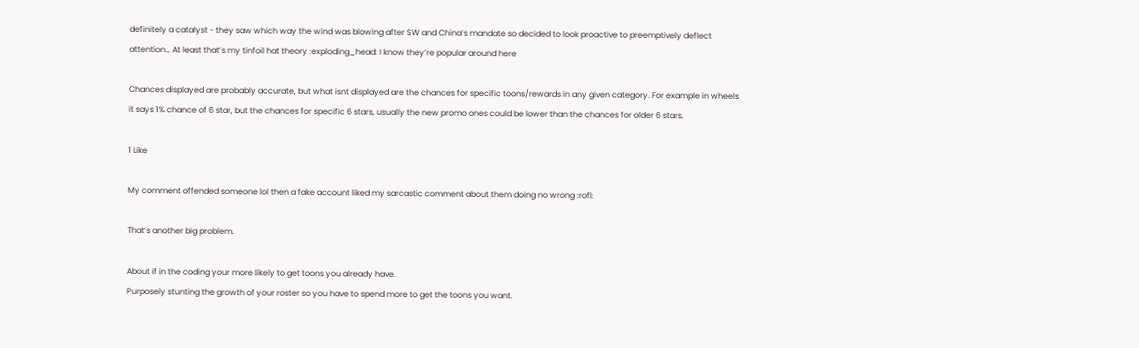definitely a catalyst - they saw which way the wind was blowing after SW and China’s mandate so decided to look proactive to preemptively deflect attention… At least that’s my tinfoil hat theory :exploding_head: I know they’re popular around here

Chances displayed are probably accurate, but what isnt displayed are the chances for specific toons/rewards in any given category. For example in wheels it says 1% chance of 6 star, but the chances for specific 6 stars, usually the new promo ones could be lower than the chances for older 6 stars.

1 Like

My comment offended someone lol then a fake account liked my sarcastic comment about them doing no wrong :rofl:

That’s another big problem.

About if in the coding your more likely to get toons you already have.
Purposely stunting the growth of your roster so you have to spend more to get the toons you want.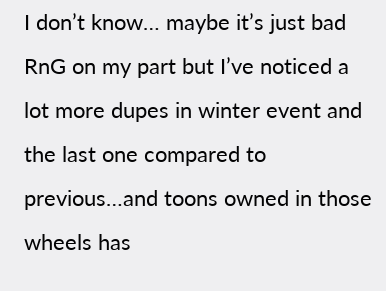I don’t know… maybe it’s just bad RnG on my part but I’ve noticed a lot more dupes in winter event and the last one compared to previous…and toons owned in those wheels has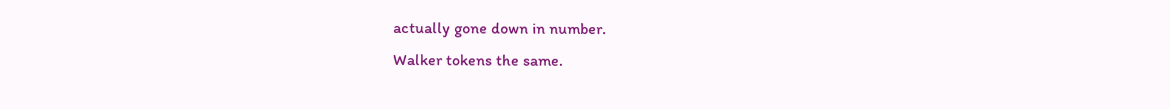actually gone down in number.
Walker tokens the same.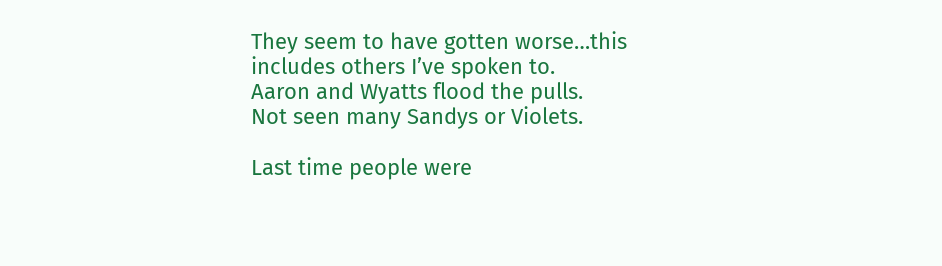They seem to have gotten worse…this includes others I’ve spoken to.
Aaron and Wyatts flood the pulls.
Not seen many Sandys or Violets.

Last time people were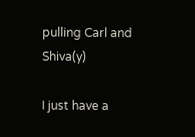pulling Carl and Shiva(y)

I just have a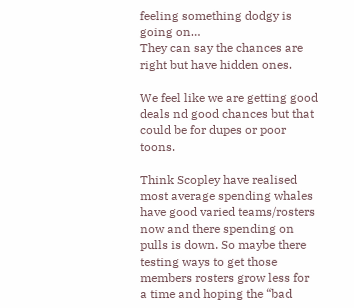feeling something dodgy is going on…
They can say the chances are right but have hidden ones.

We feel like we are getting good deals nd good chances but that could be for dupes or poor toons.

Think Scopley have realised most average spending whales have good varied teams/rosters now and there spending on pulls is down. So maybe there testing ways to get those members rosters grow less for a time and hoping the “bad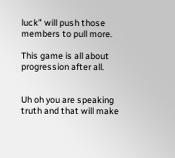luck” will push those members to pull more.

This game is all about progression after all.


Uh oh you are speaking truth and that will make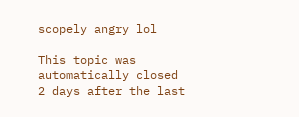scopely angry lol

This topic was automatically closed 2 days after the last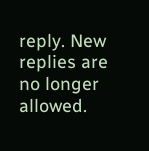reply. New replies are no longer allowed.